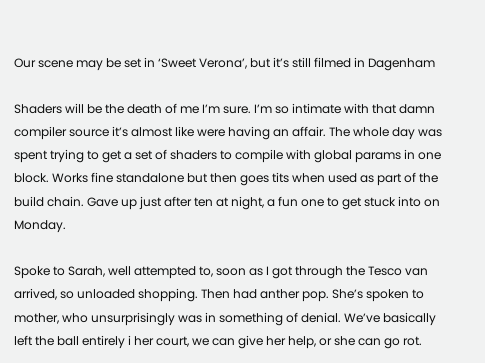Our scene may be set in ‘Sweet Verona’, but it’s still filmed in Dagenham

Shaders will be the death of me I’m sure. I’m so intimate with that damn compiler source it’s almost like were having an affair. The whole day was spent trying to get a set of shaders to compile with global params in one block. Works fine standalone but then goes tits when used as part of the build chain. Gave up just after ten at night, a fun one to get stuck into on Monday.

Spoke to Sarah, well attempted to, soon as I got through the Tesco van arrived, so unloaded shopping. Then had anther pop. She’s spoken to mother, who unsurprisingly was in something of denial. We’ve basically left the ball entirely i her court, we can give her help, or she can go rot.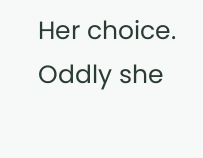Her choice. Oddly she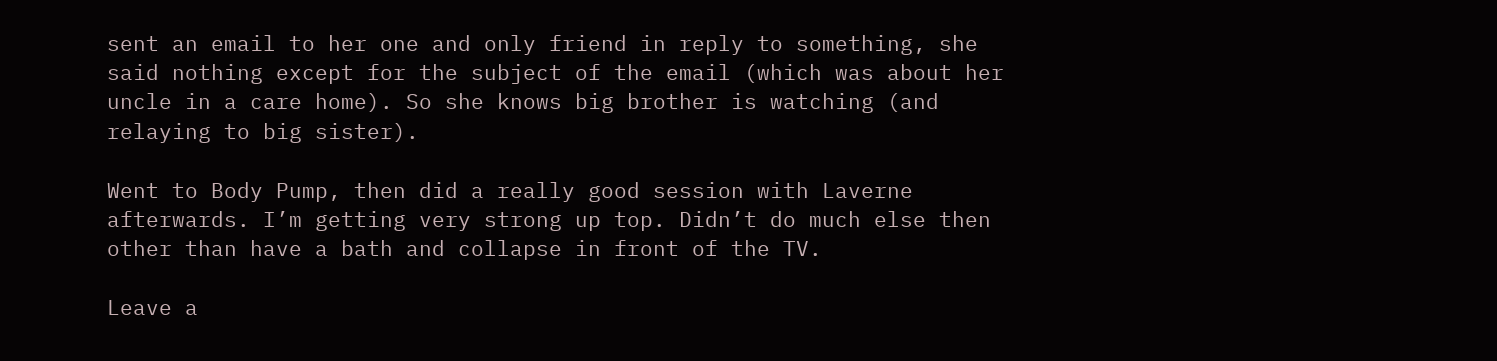sent an email to her one and only friend in reply to something, she said nothing except for the subject of the email (which was about her uncle in a care home). So she knows big brother is watching (and relaying to big sister).

Went to Body Pump, then did a really good session with Laverne afterwards. I’m getting very strong up top. Didn’t do much else then other than have a bath and collapse in front of the TV.

Leave a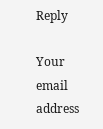Reply

Your email address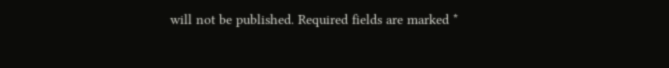will not be published. Required fields are marked *